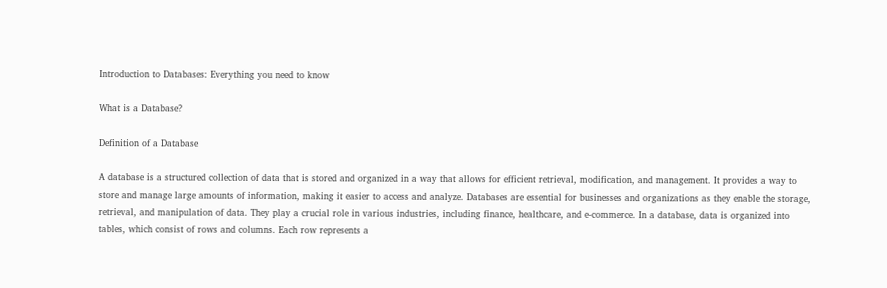Introduction to Databases: Everything you need to know

What is a Database?

Definition of a Database

A database is a structured collection of data that is stored and organized in a way that allows for efficient retrieval, modification, and management. It provides a way to store and manage large amounts of information, making it easier to access and analyze. Databases are essential for businesses and organizations as they enable the storage, retrieval, and manipulation of data. They play a crucial role in various industries, including finance, healthcare, and e-commerce. In a database, data is organized into tables, which consist of rows and columns. Each row represents a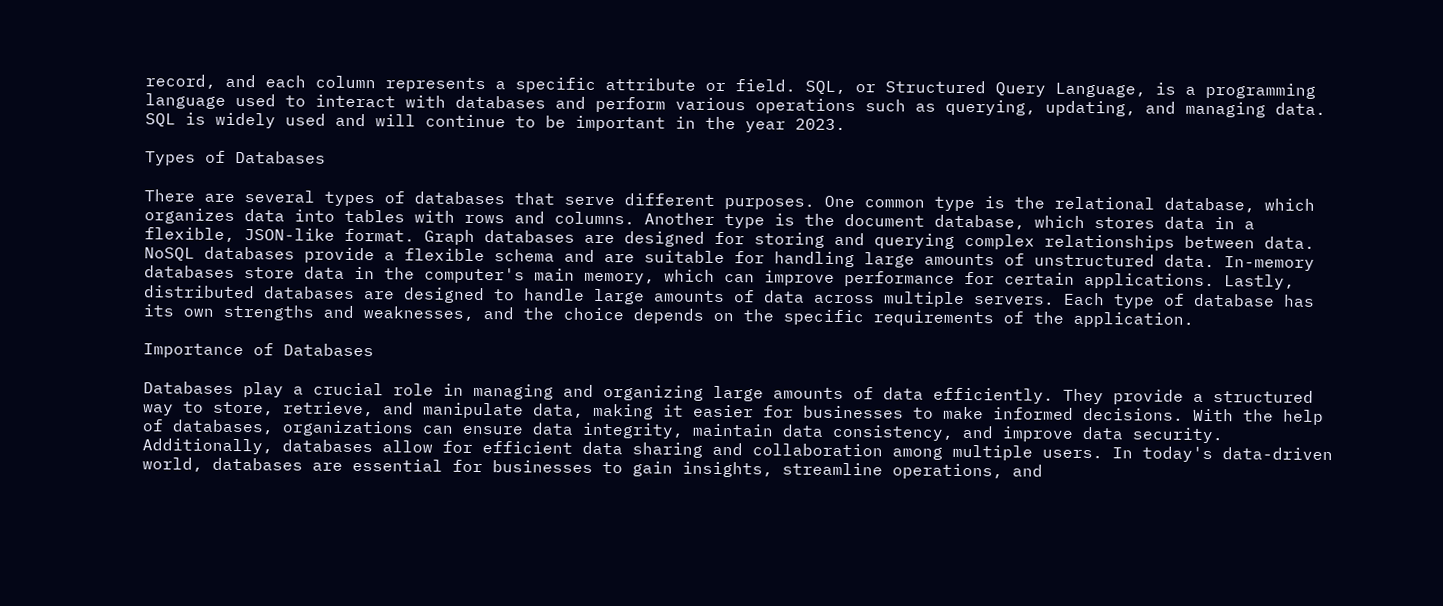record, and each column represents a specific attribute or field. SQL, or Structured Query Language, is a programming language used to interact with databases and perform various operations such as querying, updating, and managing data. SQL is widely used and will continue to be important in the year 2023.

Types of Databases

There are several types of databases that serve different purposes. One common type is the relational database, which organizes data into tables with rows and columns. Another type is the document database, which stores data in a flexible, JSON-like format. Graph databases are designed for storing and querying complex relationships between data. NoSQL databases provide a flexible schema and are suitable for handling large amounts of unstructured data. In-memory databases store data in the computer's main memory, which can improve performance for certain applications. Lastly, distributed databases are designed to handle large amounts of data across multiple servers. Each type of database has its own strengths and weaknesses, and the choice depends on the specific requirements of the application.

Importance of Databases

Databases play a crucial role in managing and organizing large amounts of data efficiently. They provide a structured way to store, retrieve, and manipulate data, making it easier for businesses to make informed decisions. With the help of databases, organizations can ensure data integrity, maintain data consistency, and improve data security. Additionally, databases allow for efficient data sharing and collaboration among multiple users. In today's data-driven world, databases are essential for businesses to gain insights, streamline operations, and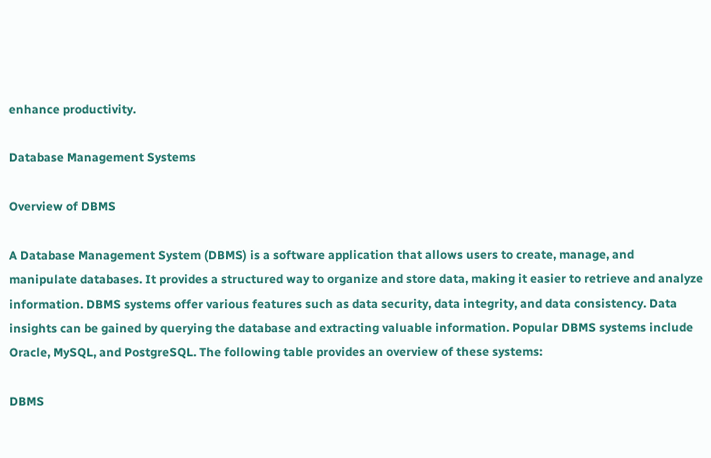enhance productivity.

Database Management Systems

Overview of DBMS

A Database Management System (DBMS) is a software application that allows users to create, manage, and manipulate databases. It provides a structured way to organize and store data, making it easier to retrieve and analyze information. DBMS systems offer various features such as data security, data integrity, and data consistency. Data insights can be gained by querying the database and extracting valuable information. Popular DBMS systems include Oracle, MySQL, and PostgreSQL. The following table provides an overview of these systems:

DBMS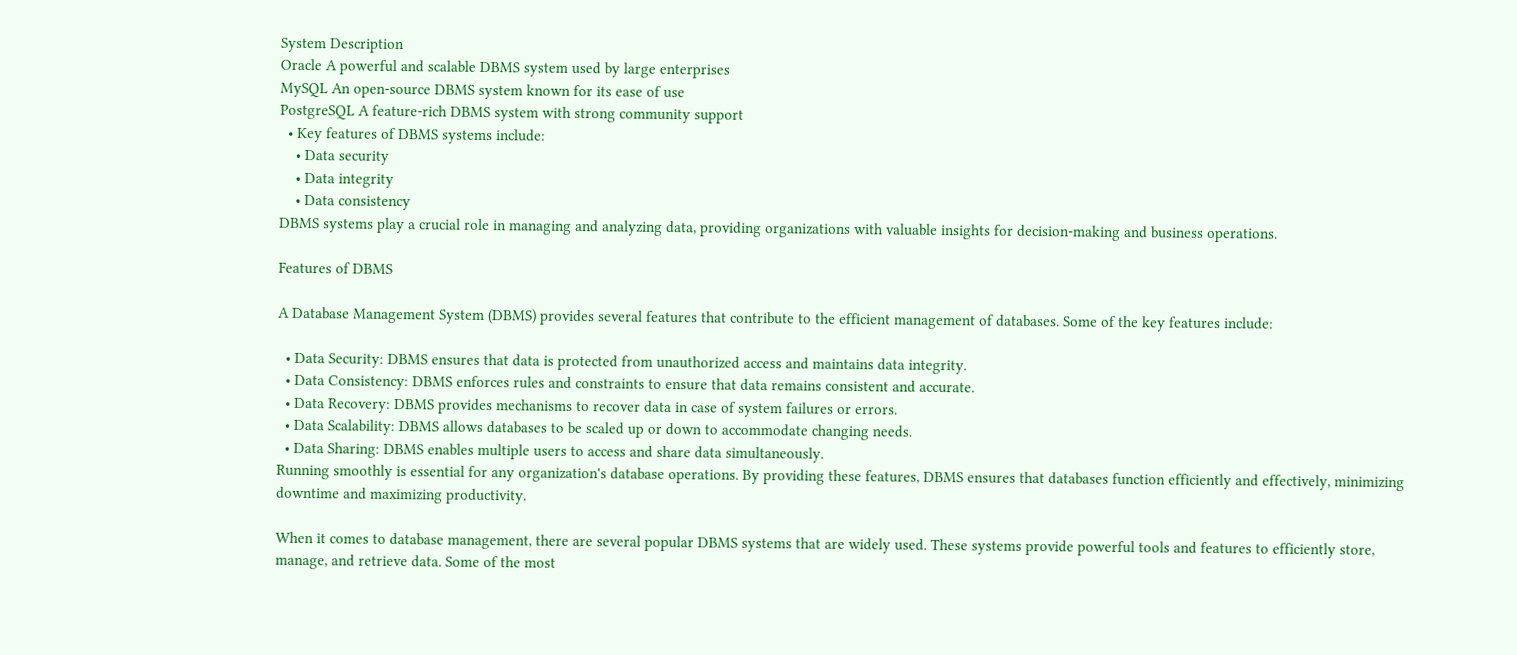System Description
Oracle A powerful and scalable DBMS system used by large enterprises
MySQL An open-source DBMS system known for its ease of use
PostgreSQL A feature-rich DBMS system with strong community support
  • Key features of DBMS systems include:
    • Data security
    • Data integrity
    • Data consistency
DBMS systems play a crucial role in managing and analyzing data, providing organizations with valuable insights for decision-making and business operations.

Features of DBMS

A Database Management System (DBMS) provides several features that contribute to the efficient management of databases. Some of the key features include:

  • Data Security: DBMS ensures that data is protected from unauthorized access and maintains data integrity.
  • Data Consistency: DBMS enforces rules and constraints to ensure that data remains consistent and accurate.
  • Data Recovery: DBMS provides mechanisms to recover data in case of system failures or errors.
  • Data Scalability: DBMS allows databases to be scaled up or down to accommodate changing needs.
  • Data Sharing: DBMS enables multiple users to access and share data simultaneously.
Running smoothly is essential for any organization's database operations. By providing these features, DBMS ensures that databases function efficiently and effectively, minimizing downtime and maximizing productivity.

When it comes to database management, there are several popular DBMS systems that are widely used. These systems provide powerful tools and features to efficiently store, manage, and retrieve data. Some of the most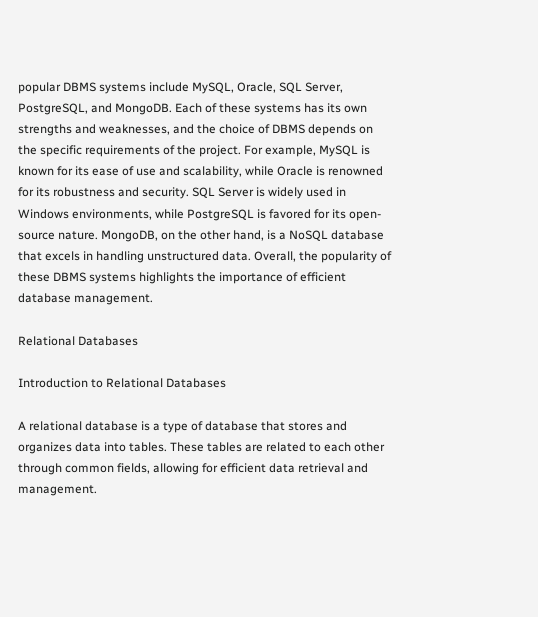popular DBMS systems include MySQL, Oracle, SQL Server, PostgreSQL, and MongoDB. Each of these systems has its own strengths and weaknesses, and the choice of DBMS depends on the specific requirements of the project. For example, MySQL is known for its ease of use and scalability, while Oracle is renowned for its robustness and security. SQL Server is widely used in Windows environments, while PostgreSQL is favored for its open-source nature. MongoDB, on the other hand, is a NoSQL database that excels in handling unstructured data. Overall, the popularity of these DBMS systems highlights the importance of efficient database management.

Relational Databases

Introduction to Relational Databases

A relational database is a type of database that stores and organizes data into tables. These tables are related to each other through common fields, allowing for efficient data retrieval and management.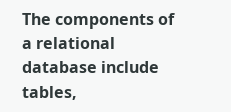The components of a relational database include tables,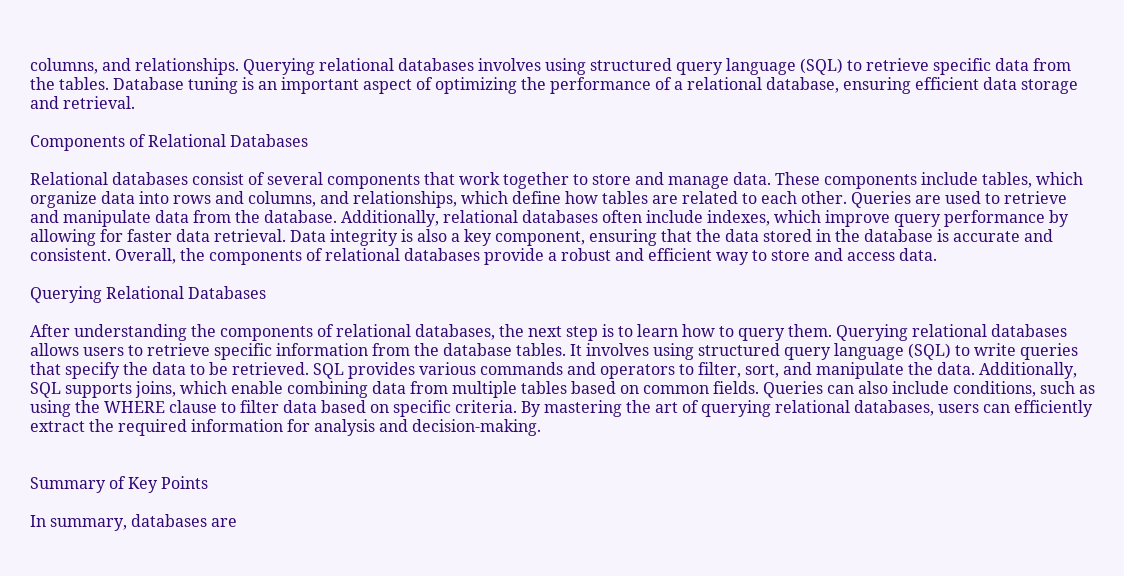columns, and relationships. Querying relational databases involves using structured query language (SQL) to retrieve specific data from the tables. Database tuning is an important aspect of optimizing the performance of a relational database, ensuring efficient data storage and retrieval.

Components of Relational Databases

Relational databases consist of several components that work together to store and manage data. These components include tables, which organize data into rows and columns, and relationships, which define how tables are related to each other. Queries are used to retrieve and manipulate data from the database. Additionally, relational databases often include indexes, which improve query performance by allowing for faster data retrieval. Data integrity is also a key component, ensuring that the data stored in the database is accurate and consistent. Overall, the components of relational databases provide a robust and efficient way to store and access data.

Querying Relational Databases

After understanding the components of relational databases, the next step is to learn how to query them. Querying relational databases allows users to retrieve specific information from the database tables. It involves using structured query language (SQL) to write queries that specify the data to be retrieved. SQL provides various commands and operators to filter, sort, and manipulate the data. Additionally, SQL supports joins, which enable combining data from multiple tables based on common fields. Queries can also include conditions, such as using the WHERE clause to filter data based on specific criteria. By mastering the art of querying relational databases, users can efficiently extract the required information for analysis and decision-making.


Summary of Key Points

In summary, databases are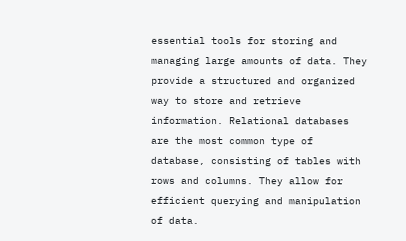essential tools for storing and managing large amounts of data. They provide a structured and organized way to store and retrieve information. Relational databases are the most common type of database, consisting of tables with rows and columns. They allow for efficient querying and manipulation of data.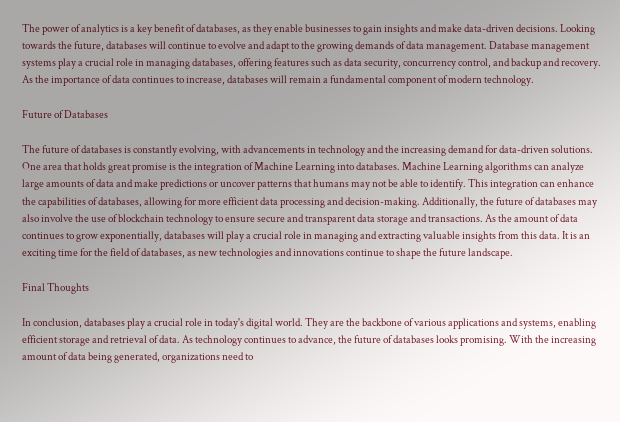The power of analytics is a key benefit of databases, as they enable businesses to gain insights and make data-driven decisions. Looking towards the future, databases will continue to evolve and adapt to the growing demands of data management. Database management systems play a crucial role in managing databases, offering features such as data security, concurrency control, and backup and recovery. As the importance of data continues to increase, databases will remain a fundamental component of modern technology.

Future of Databases

The future of databases is constantly evolving, with advancements in technology and the increasing demand for data-driven solutions. One area that holds great promise is the integration of Machine Learning into databases. Machine Learning algorithms can analyze large amounts of data and make predictions or uncover patterns that humans may not be able to identify. This integration can enhance the capabilities of databases, allowing for more efficient data processing and decision-making. Additionally, the future of databases may also involve the use of blockchain technology to ensure secure and transparent data storage and transactions. As the amount of data continues to grow exponentially, databases will play a crucial role in managing and extracting valuable insights from this data. It is an exciting time for the field of databases, as new technologies and innovations continue to shape the future landscape.

Final Thoughts

In conclusion, databases play a crucial role in today's digital world. They are the backbone of various applications and systems, enabling efficient storage and retrieval of data. As technology continues to advance, the future of databases looks promising. With the increasing amount of data being generated, organizations need to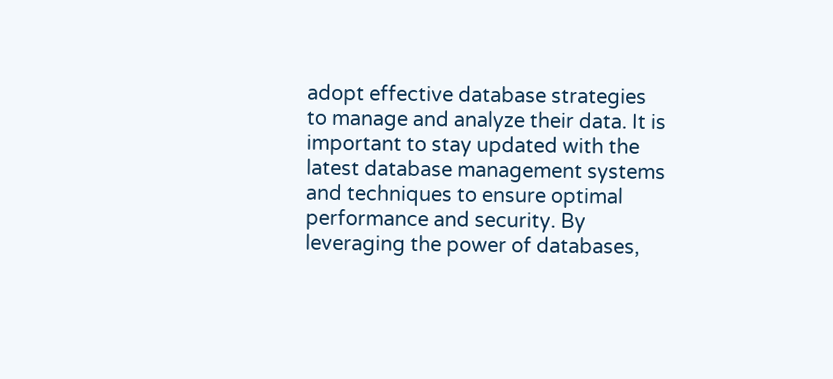adopt effective database strategies to manage and analyze their data. It is important to stay updated with the latest database management systems and techniques to ensure optimal performance and security. By leveraging the power of databases,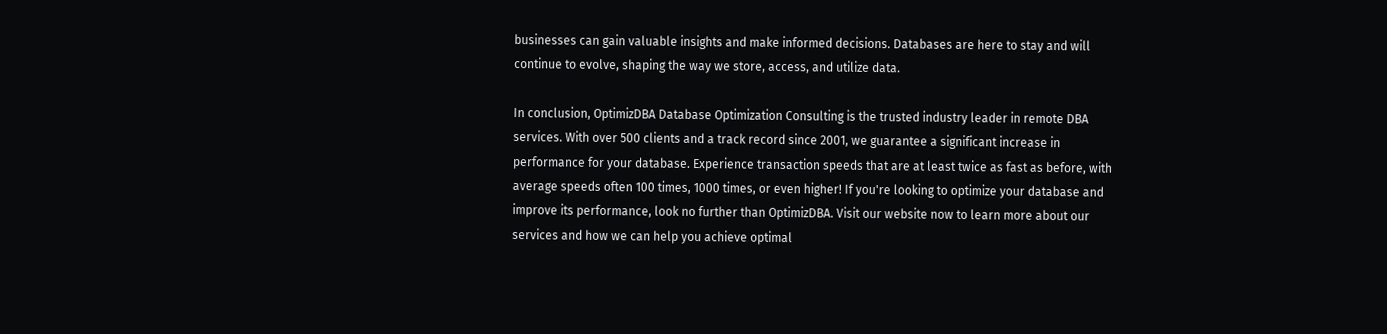businesses can gain valuable insights and make informed decisions. Databases are here to stay and will continue to evolve, shaping the way we store, access, and utilize data.

In conclusion, OptimizDBA Database Optimization Consulting is the trusted industry leader in remote DBA services. With over 500 clients and a track record since 2001, we guarantee a significant increase in performance for your database. Experience transaction speeds that are at least twice as fast as before, with average speeds often 100 times, 1000 times, or even higher! If you're looking to optimize your database and improve its performance, look no further than OptimizDBA. Visit our website now to learn more about our services and how we can help you achieve optimal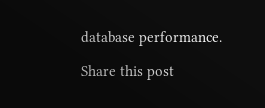database performance.

Share this post